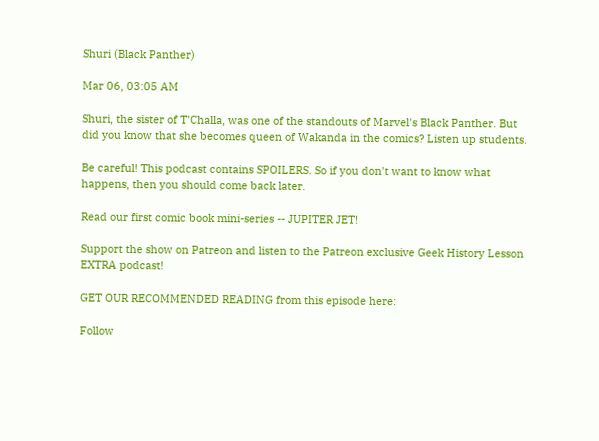Shuri (Black Panther)

Mar 06, 03:05 AM

Shuri, the sister of T'Challa, was one of the standouts of Marvel's Black Panther. But did you know that she becomes queen of Wakanda in the comics? Listen up students.

Be careful! This podcast contains SPOILERS. So if you don't want to know what happens, then you should come back later.

Read our first comic book mini-series -- JUPITER JET!

Support the show on Patreon and listen to the Patreon exclusive Geek History Lesson EXTRA podcast!

GET OUR RECOMMENDED READING from this episode here:

Follow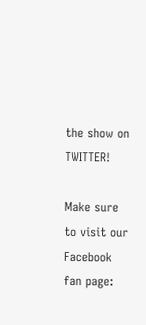the show on TWITTER!

Make sure to visit our Facebook fan page: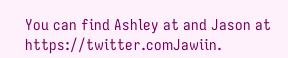You can find Ashley at and Jason at https://twitter.comJawiin.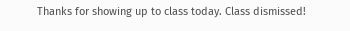Thanks for showing up to class today. Class dismissed!